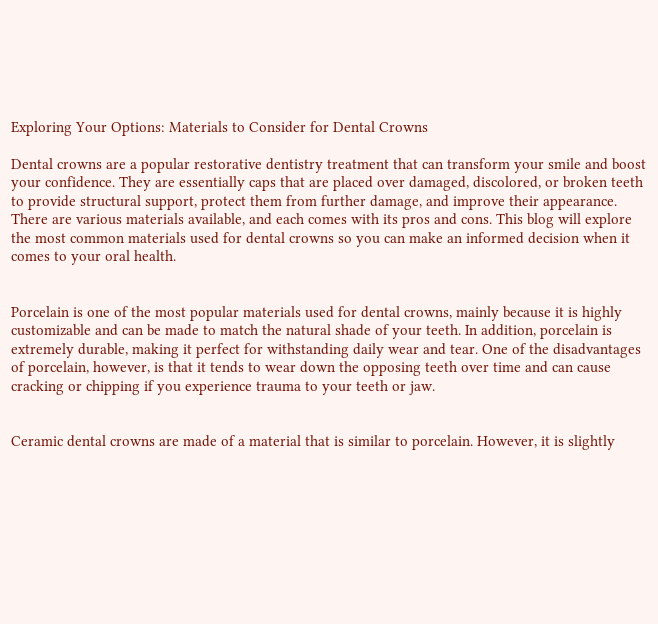Exploring Your Options: Materials to Consider for Dental Crowns

Dental crowns are a popular restorative dentistry treatment that can transform your smile and boost your confidence. They are essentially caps that are placed over damaged, discolored, or broken teeth to provide structural support, protect them from further damage, and improve their appearance. There are various materials available, and each comes with its pros and cons. This blog will explore the most common materials used for dental crowns so you can make an informed decision when it comes to your oral health.


Porcelain is one of the most popular materials used for dental crowns, mainly because it is highly customizable and can be made to match the natural shade of your teeth. In addition, porcelain is extremely durable, making it perfect for withstanding daily wear and tear. One of the disadvantages of porcelain, however, is that it tends to wear down the opposing teeth over time and can cause cracking or chipping if you experience trauma to your teeth or jaw.


Ceramic dental crowns are made of a material that is similar to porcelain. However, it is slightly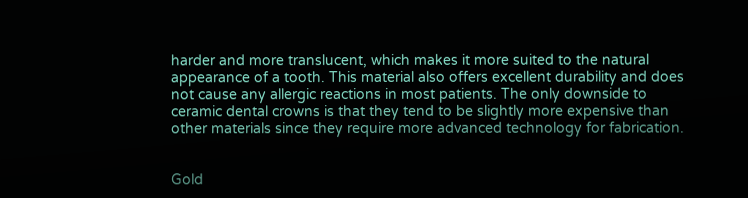harder and more translucent, which makes it more suited to the natural appearance of a tooth. This material also offers excellent durability and does not cause any allergic reactions in most patients. The only downside to ceramic dental crowns is that they tend to be slightly more expensive than other materials since they require more advanced technology for fabrication.


Gold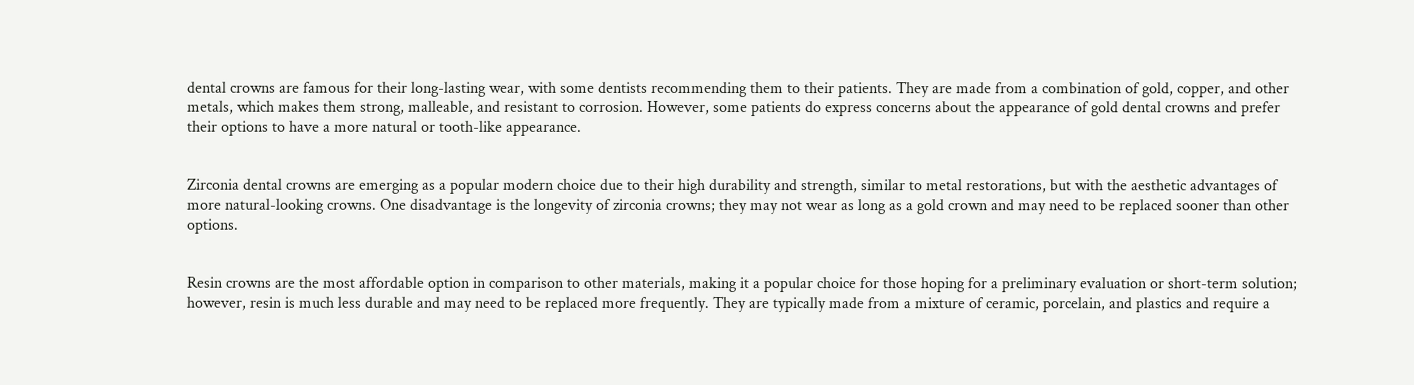dental crowns are famous for their long-lasting wear, with some dentists recommending them to their patients. They are made from a combination of gold, copper, and other metals, which makes them strong, malleable, and resistant to corrosion. However, some patients do express concerns about the appearance of gold dental crowns and prefer their options to have a more natural or tooth-like appearance.


Zirconia dental crowns are emerging as a popular modern choice due to their high durability and strength, similar to metal restorations, but with the aesthetic advantages of more natural-looking crowns. One disadvantage is the longevity of zirconia crowns; they may not wear as long as a gold crown and may need to be replaced sooner than other options.


Resin crowns are the most affordable option in comparison to other materials, making it a popular choice for those hoping for a preliminary evaluation or short-term solution; however, resin is much less durable and may need to be replaced more frequently. They are typically made from a mixture of ceramic, porcelain, and plastics and require a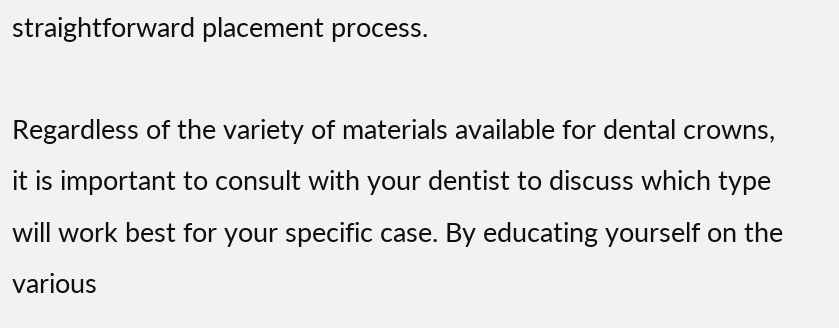straightforward placement process.

Regardless of the variety of materials available for dental crowns, it is important to consult with your dentist to discuss which type will work best for your specific case. By educating yourself on the various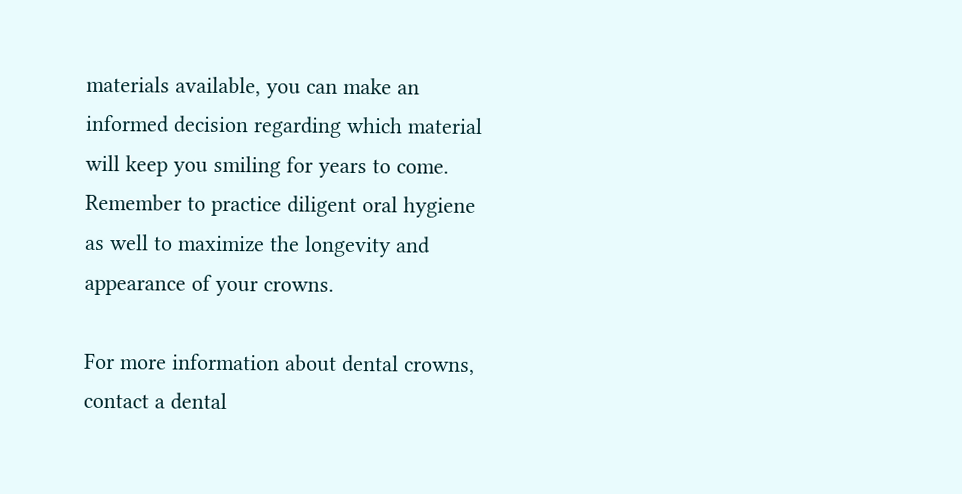materials available, you can make an informed decision regarding which material will keep you smiling for years to come. Remember to practice diligent oral hygiene as well to maximize the longevity and appearance of your crowns.

For more information about dental crowns, contact a dental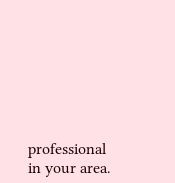professional in your area.